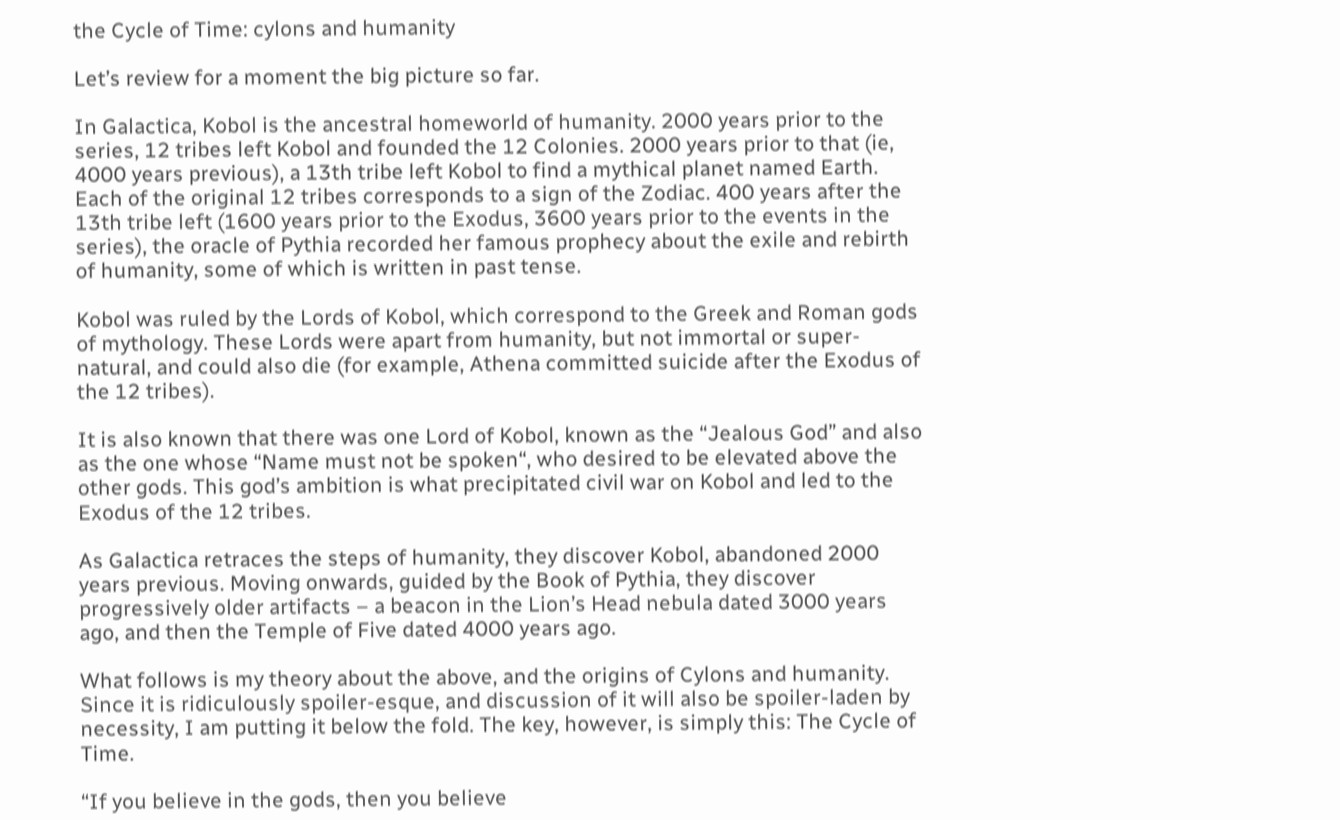the Cycle of Time: cylons and humanity

Let’s review for a moment the big picture so far.

In Galactica, Kobol is the ancestral homeworld of humanity. 2000 years prior to the series, 12 tribes left Kobol and founded the 12 Colonies. 2000 years prior to that (ie, 4000 years previous), a 13th tribe left Kobol to find a mythical planet named Earth. Each of the original 12 tribes corresponds to a sign of the Zodiac. 400 years after the 13th tribe left (1600 years prior to the Exodus, 3600 years prior to the events in the series), the oracle of Pythia recorded her famous prophecy about the exile and rebirth of humanity, some of which is written in past tense.

Kobol was ruled by the Lords of Kobol, which correspond to the Greek and Roman gods of mythology. These Lords were apart from humanity, but not immortal or super-natural, and could also die (for example, Athena committed suicide after the Exodus of the 12 tribes).

It is also known that there was one Lord of Kobol, known as the “Jealous God” and also as the one whose “Name must not be spoken“, who desired to be elevated above the other gods. This god’s ambition is what precipitated civil war on Kobol and led to the Exodus of the 12 tribes.

As Galactica retraces the steps of humanity, they discover Kobol, abandoned 2000 years previous. Moving onwards, guided by the Book of Pythia, they discover progressively older artifacts – a beacon in the Lion’s Head nebula dated 3000 years ago, and then the Temple of Five dated 4000 years ago.

What follows is my theory about the above, and the origins of Cylons and humanity. Since it is ridiculously spoiler-esque, and discussion of it will also be spoiler-laden by necessity, I am putting it below the fold. The key, however, is simply this: The Cycle of Time.

“If you believe in the gods, then you believe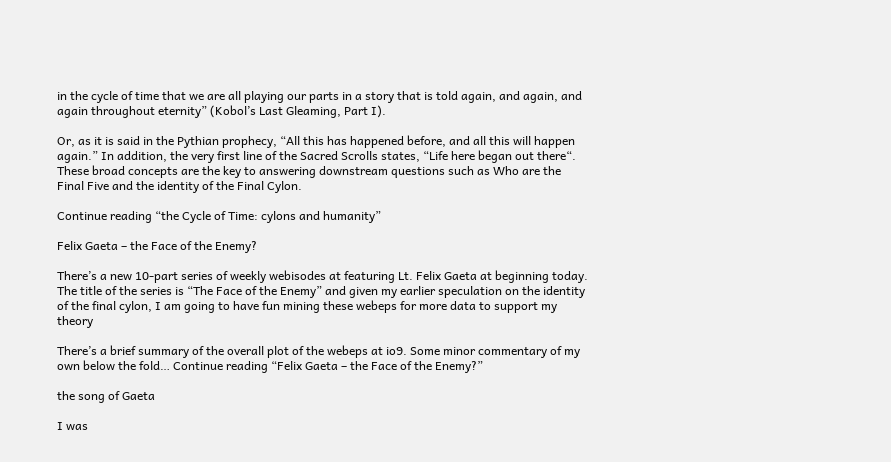in the cycle of time that we are all playing our parts in a story that is told again, and again, and again throughout eternity” (Kobol’s Last Gleaming, Part I).

Or, as it is said in the Pythian prophecy, “All this has happened before, and all this will happen again.” In addition, the very first line of the Sacred Scrolls states, “Life here began out there“. These broad concepts are the key to answering downstream questions such as Who are the Final Five and the identity of the Final Cylon.

Continue reading “the Cycle of Time: cylons and humanity”

Felix Gaeta – the Face of the Enemy?

There’s a new 10-part series of weekly webisodes at featuring Lt. Felix Gaeta at beginning today. The title of the series is “The Face of the Enemy” and given my earlier speculation on the identity of the final cylon, I am going to have fun mining these webeps for more data to support my theory

There’s a brief summary of the overall plot of the webeps at io9. Some minor commentary of my own below the fold… Continue reading “Felix Gaeta – the Face of the Enemy?”

the song of Gaeta

I was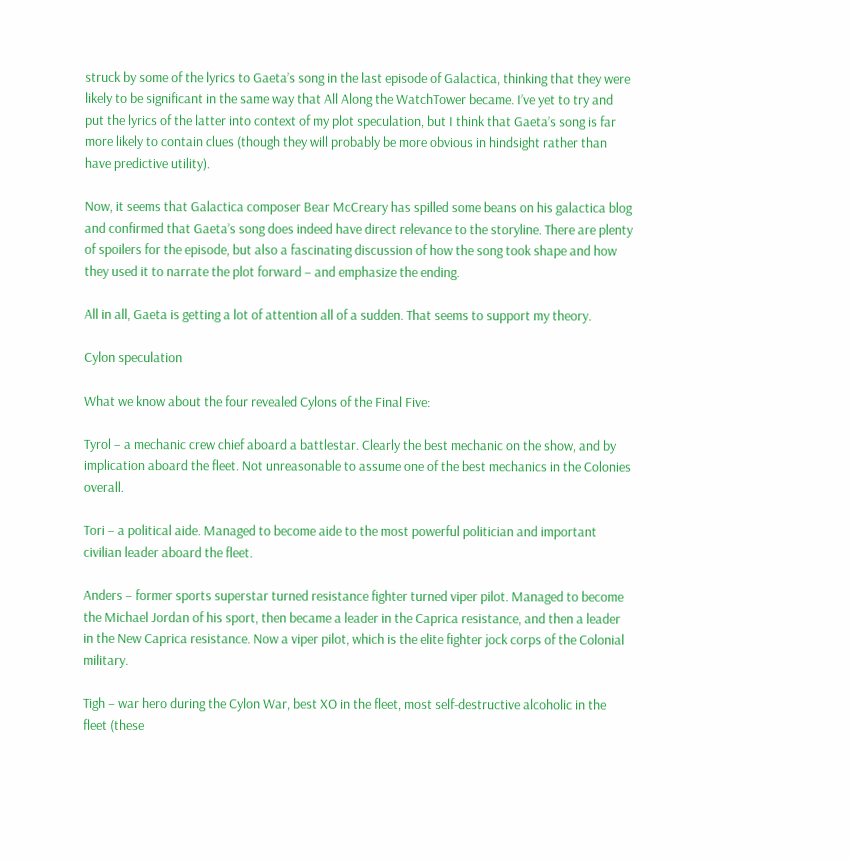struck by some of the lyrics to Gaeta’s song in the last episode of Galactica, thinking that they were likely to be significant in the same way that All Along the WatchTower became. I’ve yet to try and put the lyrics of the latter into context of my plot speculation, but I think that Gaeta’s song is far more likely to contain clues (though they will probably be more obvious in hindsight rather than have predictive utility).

Now, it seems that Galactica composer Bear McCreary has spilled some beans on his galactica blog and confirmed that Gaeta’s song does indeed have direct relevance to the storyline. There are plenty of spoilers for the episode, but also a fascinating discussion of how the song took shape and how they used it to narrate the plot forward – and emphasize the ending.

All in all, Gaeta is getting a lot of attention all of a sudden. That seems to support my theory.

Cylon speculation

What we know about the four revealed Cylons of the Final Five:

Tyrol – a mechanic crew chief aboard a battlestar. Clearly the best mechanic on the show, and by implication aboard the fleet. Not unreasonable to assume one of the best mechanics in the Colonies overall.

Tori – a political aide. Managed to become aide to the most powerful politician and important civilian leader aboard the fleet.

Anders – former sports superstar turned resistance fighter turned viper pilot. Managed to become the Michael Jordan of his sport, then became a leader in the Caprica resistance, and then a leader in the New Caprica resistance. Now a viper pilot, which is the elite fighter jock corps of the Colonial military.

Tigh – war hero during the Cylon War, best XO in the fleet, most self-destructive alcoholic in the fleet (these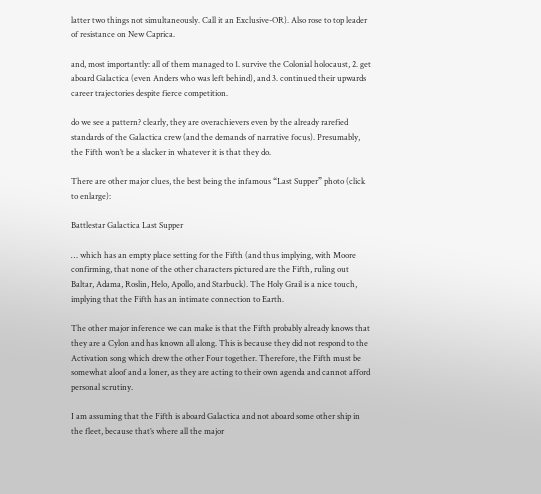latter two things not simultaneously. Call it an Exclusive-OR). Also rose to top leader of resistance on New Caprica.

and, most importantly: all of them managed to 1. survive the Colonial holocaust, 2. get aboard Galactica (even Anders who was left behind), and 3. continued their upwards career trajectories despite fierce competition.

do we see a pattern? clearly, they are overachievers even by the already rarefied standards of the Galactica crew (and the demands of narrative focus). Presumably, the Fifth won’t be a slacker in whatever it is that they do.

There are other major clues, the best being the infamous “Last Supper” photo (click to enlarge):

Battlestar Galactica Last Supper

… which has an empty place setting for the Fifth (and thus implying, with Moore confirming, that none of the other characters pictured are the Fifth, ruling out Baltar, Adama, Roslin, Helo, Apollo, and Starbuck). The Holy Grail is a nice touch, implying that the Fifth has an intimate connection to Earth.

The other major inference we can make is that the Fifth probably already knows that they are a Cylon and has known all along. This is because they did not respond to the Activation song which drew the other Four together. Therefore, the Fifth must be somewhat aloof and a loner, as they are acting to their own agenda and cannot afford personal scrutiny.

I am assuming that the Fifth is aboard Galactica and not aboard some other ship in the fleet, because that’s where all the major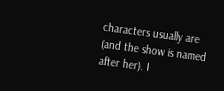characters usually are (and the show is named after her). I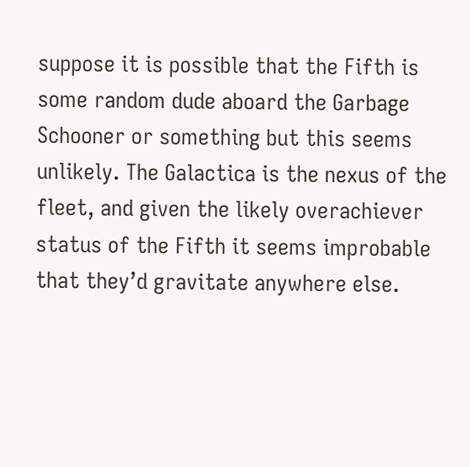suppose it is possible that the Fifth is some random dude aboard the Garbage Schooner or something but this seems unlikely. The Galactica is the nexus of the fleet, and given the likely overachiever status of the Fifth it seems improbable that they’d gravitate anywhere else.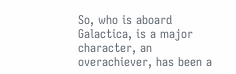So, who is aboard Galactica, is a major character, an overachiever, has been a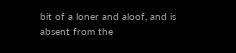bit of a loner and aloof, and is absent from the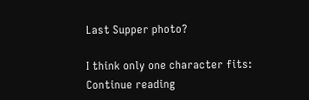Last Supper photo?

I think only one character fits: Continue reading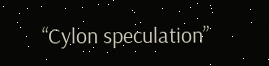“Cylon speculation”